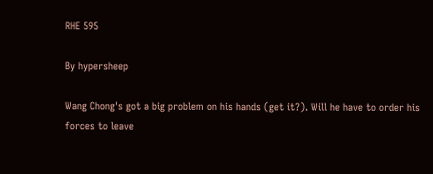RHE 595

By hypersheep

Wang Chong's got a big problem on his hands (get it?). Will he have to order his forces to leave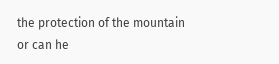the protection of the mountain or can he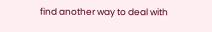find another way to deal with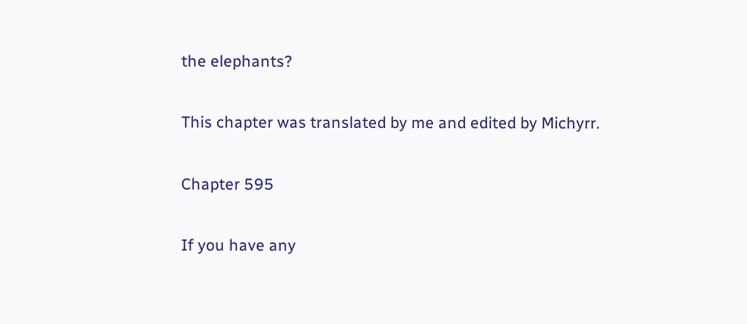the elephants?

This chapter was translated by me and edited by Michyrr.

Chapter 595

If you have any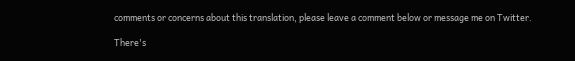comments or concerns about this translation, please leave a comment below or message me on Twitter.

There's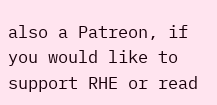also a Patreon, if you would like to support RHE or read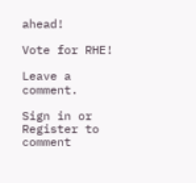ahead!

Vote for RHE!

Leave a comment.

Sign in or Register to comment